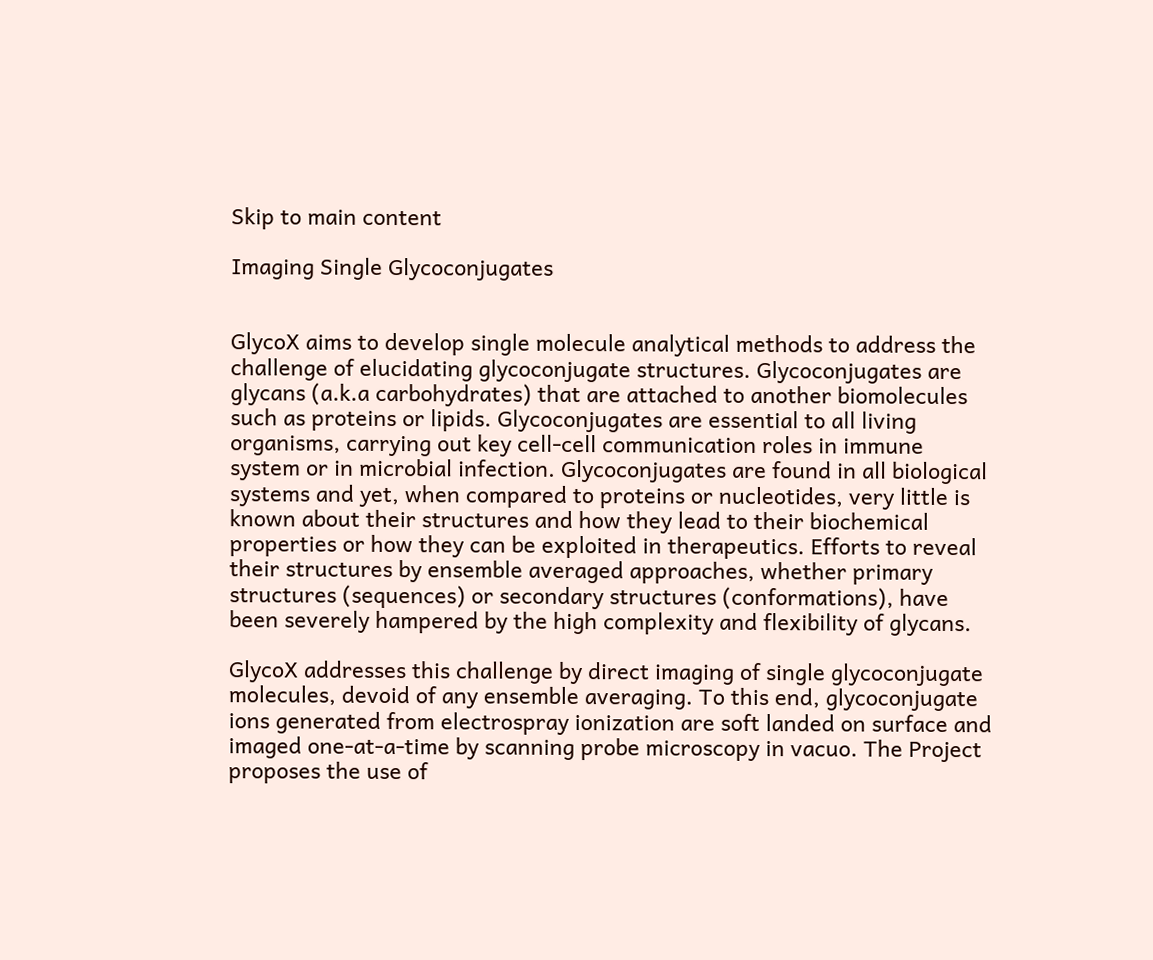Skip to main content

Imaging Single Glycoconjugates


GlycoX aims to develop single molecule analytical methods to address the challenge of elucidating glycoconjugate structures. Glycoconjugates are glycans (a.k.a carbohydrates) that are attached to another biomolecules such as proteins or lipids. Glycoconjugates are essential to all living organisms, carrying out key cell-cell communication roles in immune system or in microbial infection. Glycoconjugates are found in all biological systems and yet, when compared to proteins or nucleotides, very little is known about their structures and how they lead to their biochemical properties or how they can be exploited in therapeutics. Efforts to reveal their structures by ensemble averaged approaches, whether primary structures (sequences) or secondary structures (conformations), have been severely hampered by the high complexity and flexibility of glycans.

GlycoX addresses this challenge by direct imaging of single glycoconjugate molecules, devoid of any ensemble averaging. To this end, glycoconjugate ions generated from electrospray ionization are soft landed on surface and imaged one-at-a-time by scanning probe microscopy in vacuo. The Project proposes the use of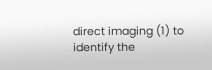direct imaging (1) to identify the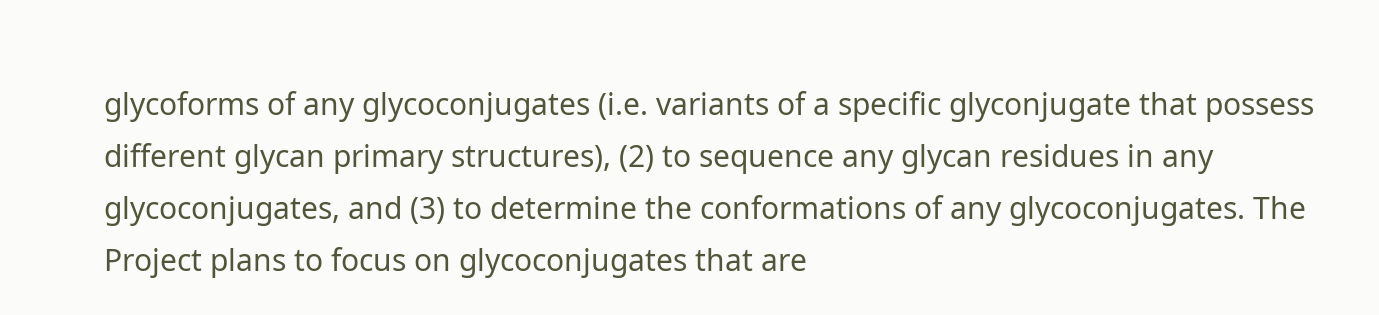glycoforms of any glycoconjugates (i.e. variants of a specific glyconjugate that possess different glycan primary structures), (2) to sequence any glycan residues in any glycoconjugates, and (3) to determine the conformations of any glycoconjugates. The Project plans to focus on glycoconjugates that are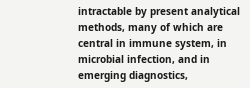intractable by present analytical methods, many of which are central in immune system, in microbial infection, and in emerging diagnostics,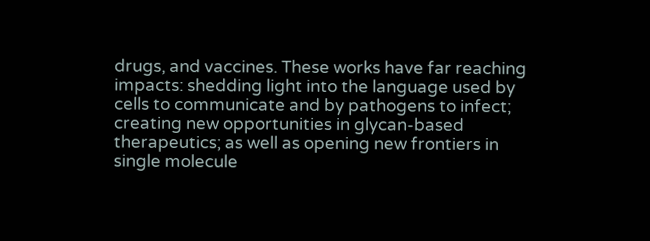drugs, and vaccines. These works have far reaching impacts: shedding light into the language used by cells to communicate and by pathogens to infect; creating new opportunities in glycan-based therapeutics; as well as opening new frontiers in single molecule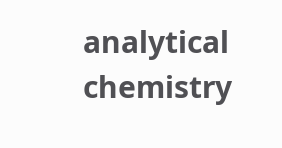analytical chemistry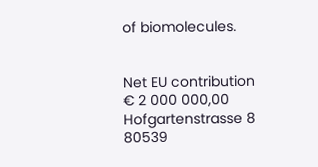of biomolecules.


Net EU contribution
€ 2 000 000,00
Hofgartenstrasse 8
80539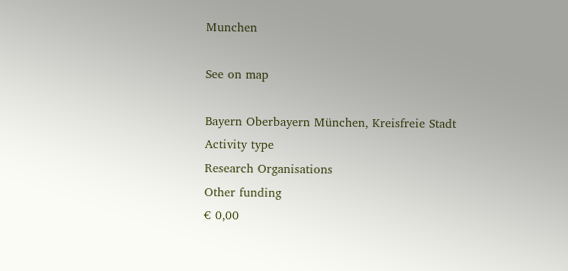Munchen

See on map

Bayern Oberbayern München, Kreisfreie Stadt
Activity type
Research Organisations
Other funding
€ 0,00